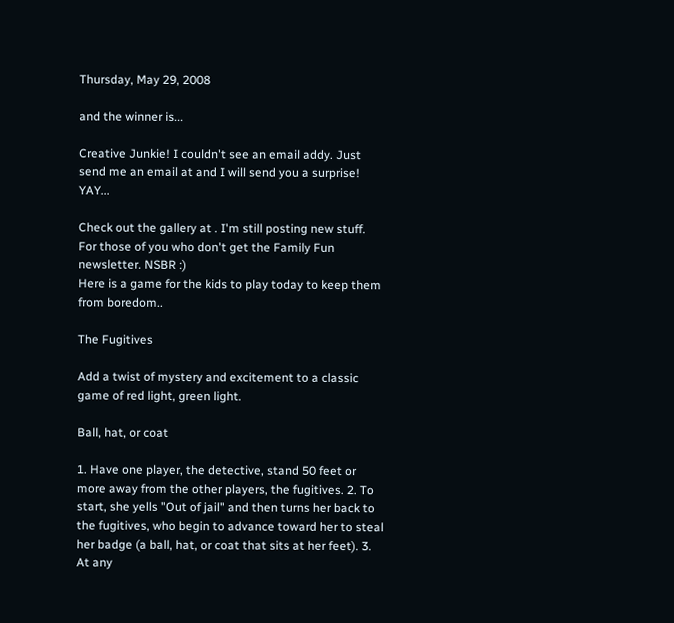Thursday, May 29, 2008

and the winner is...

Creative Junkie! I couldn't see an email addy. Just send me an email at and I will send you a surprise! YAY...

Check out the gallery at . I'm still posting new stuff.
For those of you who don't get the Family Fun newsletter. NSBR :)
Here is a game for the kids to play today to keep them from boredom..

The Fugitives

Add a twist of mystery and excitement to a classic game of red light, green light.

Ball, hat, or coat

1. Have one player, the detective, stand 50 feet or more away from the other players, the fugitives. 2. To start, she yells "Out of jail" and then turns her back to the fugitives, who begin to advance toward her to steal her badge (a ball, hat, or coat that sits at her feet). 3. At any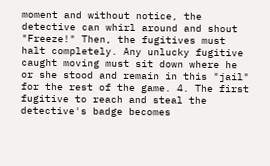moment and without notice, the detective can whirl around and shout "Freeze!" Then, the fugitives must halt completely. Any unlucky fugitive caught moving must sit down where he or she stood and remain in this "jail" for the rest of the game. 4. The first fugitive to reach and steal the detective's badge becomes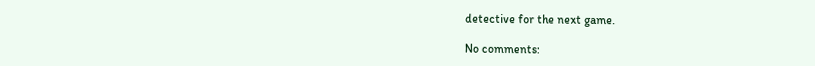detective for the next game.

No comments: